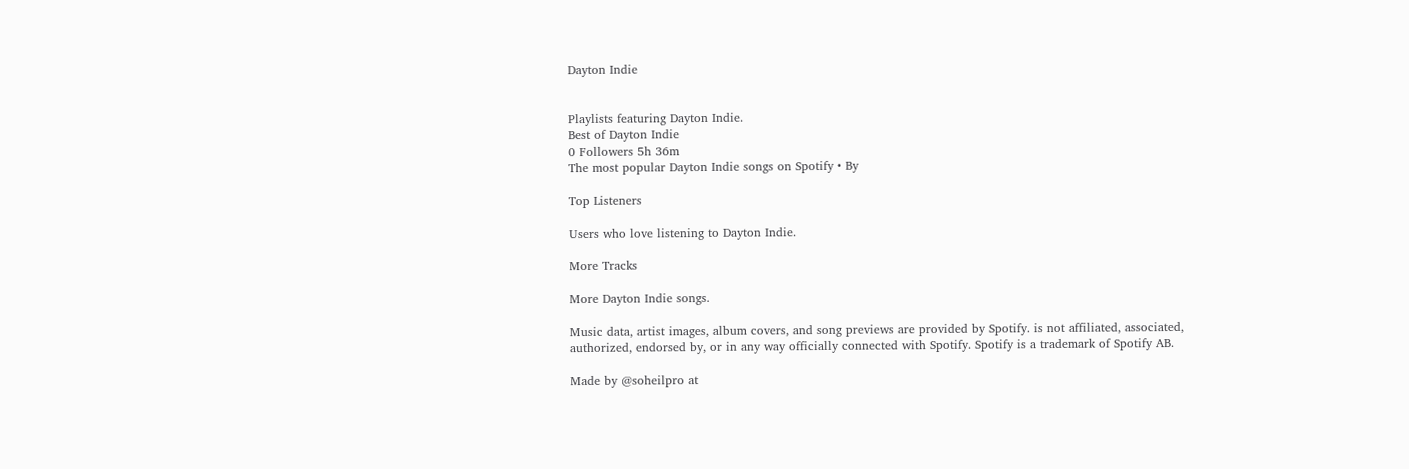Dayton Indie


Playlists featuring Dayton Indie.
Best of Dayton Indie
0 Followers 5h 36m
The most popular Dayton Indie songs on Spotify • By

Top Listeners

Users who love listening to Dayton Indie.

More Tracks

More Dayton Indie songs.

Music data, artist images, album covers, and song previews are provided by Spotify. is not affiliated, associated, authorized, endorsed by, or in any way officially connected with Spotify. Spotify is a trademark of Spotify AB.

Made by @soheilpro at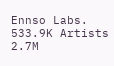Ennso Labs.
533.9K Artists
2.7M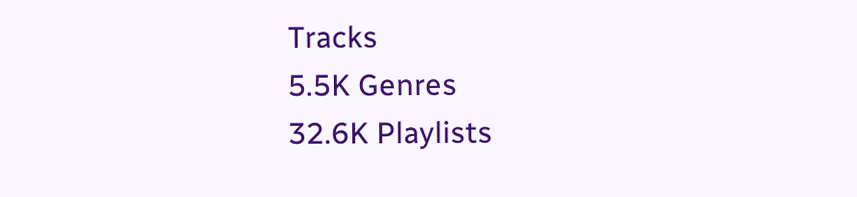Tracks
5.5K Genres
32.6K Playlists